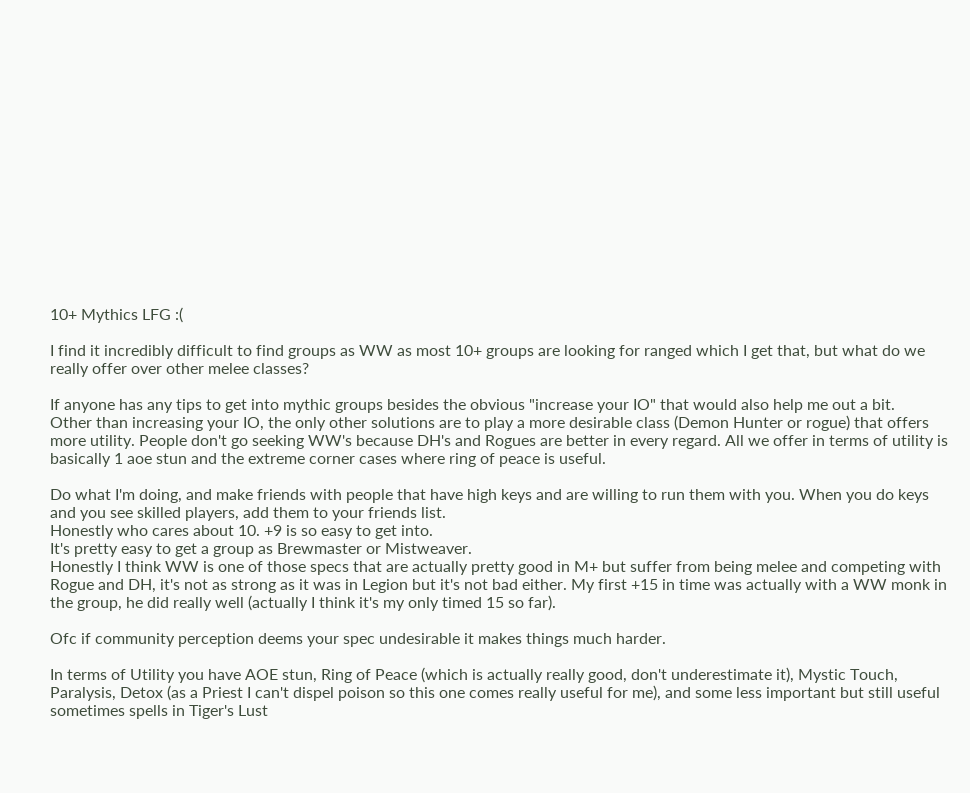10+ Mythics LFG :(

I find it incredibly difficult to find groups as WW as most 10+ groups are looking for ranged which I get that, but what do we really offer over other melee classes?

If anyone has any tips to get into mythic groups besides the obvious "increase your IO" that would also help me out a bit.
Other than increasing your IO, the only other solutions are to play a more desirable class (Demon Hunter or rogue) that offers more utility. People don't go seeking WW's because DH's and Rogues are better in every regard. All we offer in terms of utility is basically 1 aoe stun and the extreme corner cases where ring of peace is useful.

Do what I'm doing, and make friends with people that have high keys and are willing to run them with you. When you do keys and you see skilled players, add them to your friends list.
Honestly who cares about 10. +9 is so easy to get into.
It's pretty easy to get a group as Brewmaster or Mistweaver.
Honestly I think WW is one of those specs that are actually pretty good in M+ but suffer from being melee and competing with Rogue and DH, it's not as strong as it was in Legion but it's not bad either. My first +15 in time was actually with a WW monk in the group, he did really well (actually I think it's my only timed 15 so far).

Ofc if community perception deems your spec undesirable it makes things much harder.

In terms of Utility you have AOE stun, Ring of Peace (which is actually really good, don't underestimate it), Mystic Touch, Paralysis, Detox (as a Priest I can't dispel poison so this one comes really useful for me), and some less important but still useful sometimes spells in Tiger's Lust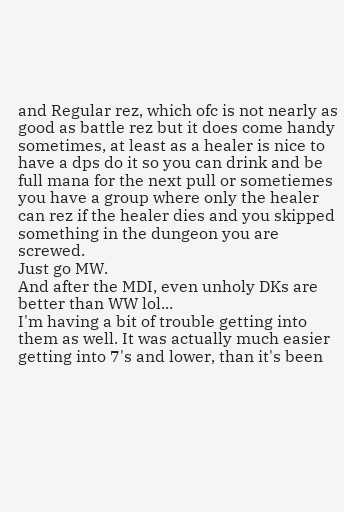and Regular rez, which ofc is not nearly as good as battle rez but it does come handy sometimes, at least as a healer is nice to have a dps do it so you can drink and be full mana for the next pull or sometiemes you have a group where only the healer can rez if the healer dies and you skipped something in the dungeon you are screwed.
Just go MW.
And after the MDI, even unholy DKs are better than WW lol...
I'm having a bit of trouble getting into them as well. It was actually much easier getting into 7's and lower, than it's been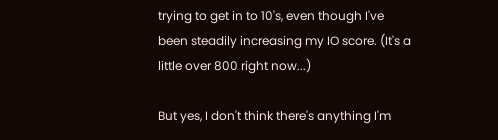trying to get in to 10's, even though I've been steadily increasing my IO score. (It's a little over 800 right now...)

But yes, I don't think there's anything I'm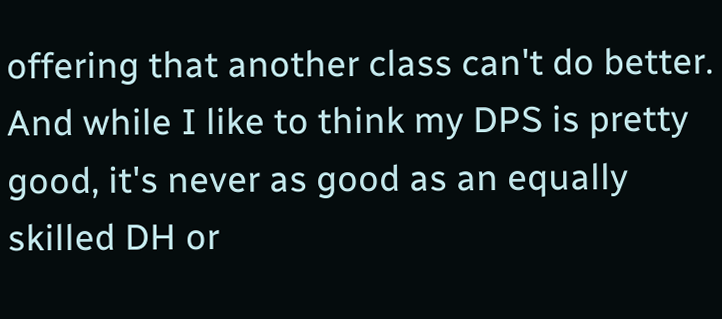offering that another class can't do better. And while I like to think my DPS is pretty good, it's never as good as an equally skilled DH or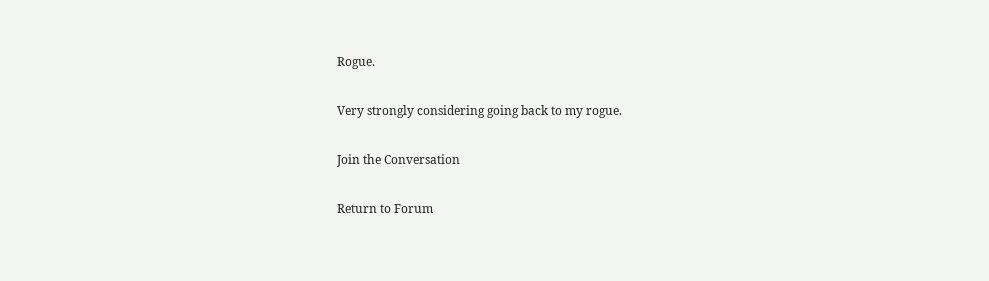Rogue.

Very strongly considering going back to my rogue.

Join the Conversation

Return to Forum